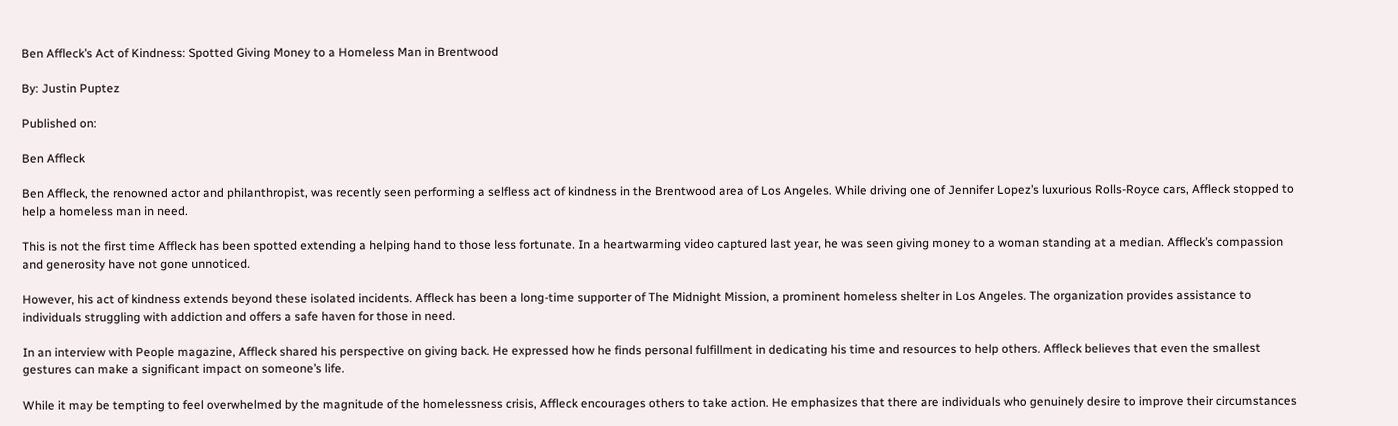Ben Affleck’s Act of Kindness: Spotted Giving Money to a Homeless Man in Brentwood

By: Justin Puptez

Published on:

Ben Affleck

Ben Affleck, the renowned actor and philanthropist, was recently seen performing a selfless act of kindness in the Brentwood area of Los Angeles. While driving one of Jennifer Lopez’s luxurious Rolls-Royce cars, Affleck stopped to help a homeless man in need.

This is not the first time Affleck has been spotted extending a helping hand to those less fortunate. In a heartwarming video captured last year, he was seen giving money to a woman standing at a median. Affleck’s compassion and generosity have not gone unnoticed.

However, his act of kindness extends beyond these isolated incidents. Affleck has been a long-time supporter of The Midnight Mission, a prominent homeless shelter in Los Angeles. The organization provides assistance to individuals struggling with addiction and offers a safe haven for those in need.

In an interview with People magazine, Affleck shared his perspective on giving back. He expressed how he finds personal fulfillment in dedicating his time and resources to help others. Affleck believes that even the smallest gestures can make a significant impact on someone’s life.

While it may be tempting to feel overwhelmed by the magnitude of the homelessness crisis, Affleck encourages others to take action. He emphasizes that there are individuals who genuinely desire to improve their circumstances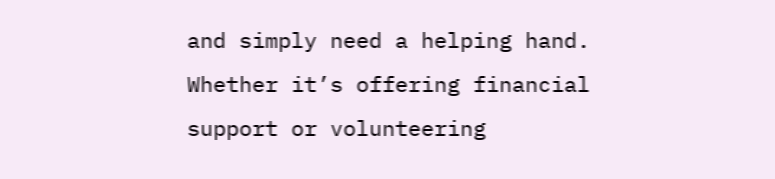and simply need a helping hand. Whether it’s offering financial support or volunteering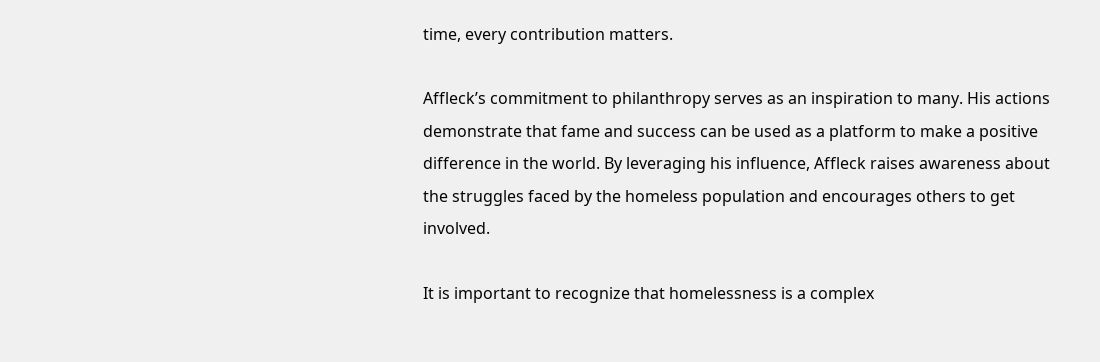time, every contribution matters.

Affleck’s commitment to philanthropy serves as an inspiration to many. His actions demonstrate that fame and success can be used as a platform to make a positive difference in the world. By leveraging his influence, Affleck raises awareness about the struggles faced by the homeless population and encourages others to get involved.

It is important to recognize that homelessness is a complex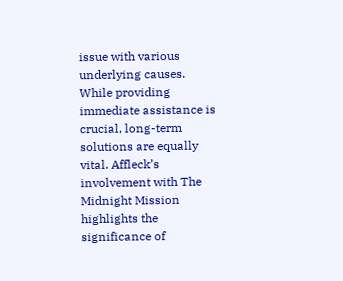issue with various underlying causes. While providing immediate assistance is crucial, long-term solutions are equally vital. Affleck’s involvement with The Midnight Mission highlights the significance of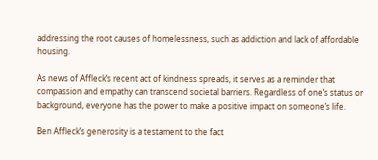addressing the root causes of homelessness, such as addiction and lack of affordable housing.

As news of Affleck’s recent act of kindness spreads, it serves as a reminder that compassion and empathy can transcend societal barriers. Regardless of one’s status or background, everyone has the power to make a positive impact on someone’s life.

Ben Affleck’s generosity is a testament to the fact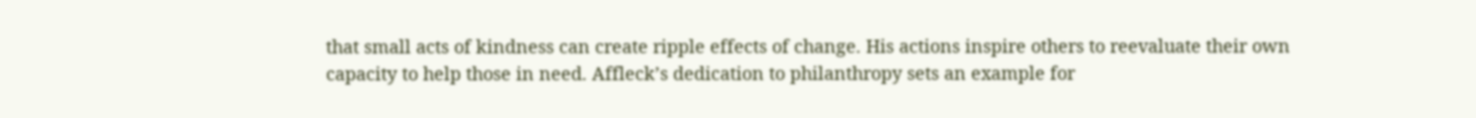that small acts of kindness can create ripple effects of change. His actions inspire others to reevaluate their own capacity to help those in need. Affleck’s dedication to philanthropy sets an example for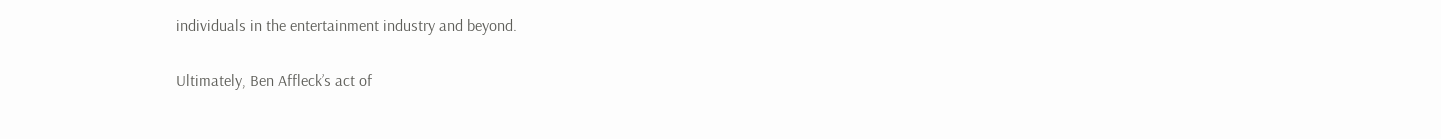individuals in the entertainment industry and beyond.

Ultimately, Ben Affleck’s act of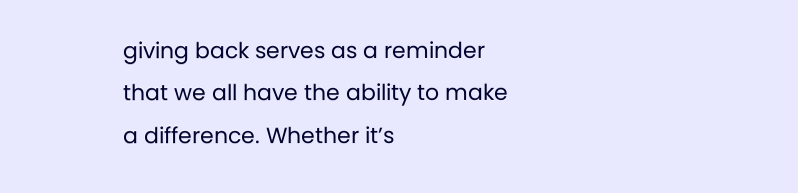giving back serves as a reminder that we all have the ability to make a difference. Whether it’s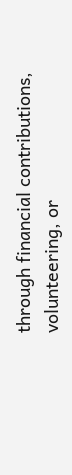through financial contributions, volunteering, or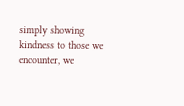simply showing kindness to those we encounter, we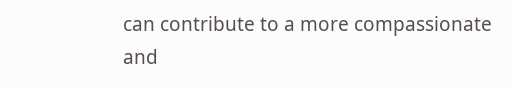can contribute to a more compassionate and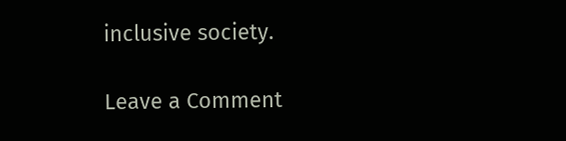inclusive society.

Leave a Comment